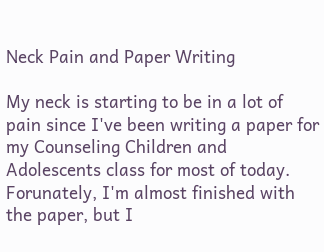Neck Pain and Paper Writing

My neck is starting to be in a lot of pain since I've been writing a paper for my Counseling Children and Adolescents class for most of today. Forunately, I'm almost finished with the paper, but I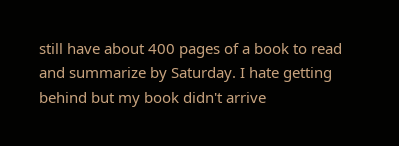still have about 400 pages of a book to read and summarize by Saturday. I hate getting behind but my book didn't arrive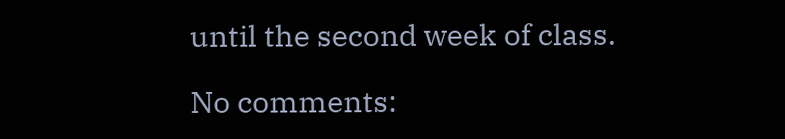until the second week of class.

No comments: